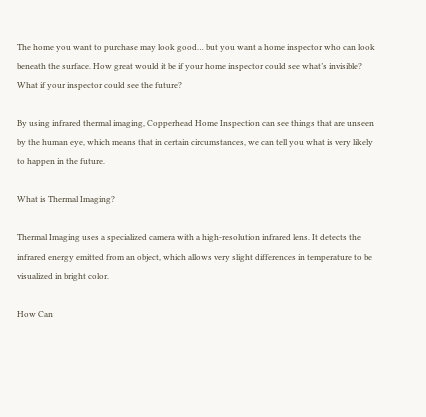The home you want to purchase may look good… but you want a home inspector who can look beneath the surface. How great would it be if your home inspector could see what’s invisible? What if your inspector could see the future?

By using infrared thermal imaging, Copperhead Home Inspection can see things that are unseen by the human eye, which means that in certain circumstances, we can tell you what is very likely to happen in the future.

What is Thermal Imaging?

Thermal Imaging uses a specialized camera with a high-resolution infrared lens. It detects the infrared energy emitted from an object, which allows very slight differences in temperature to be visualized in bright color.

How Can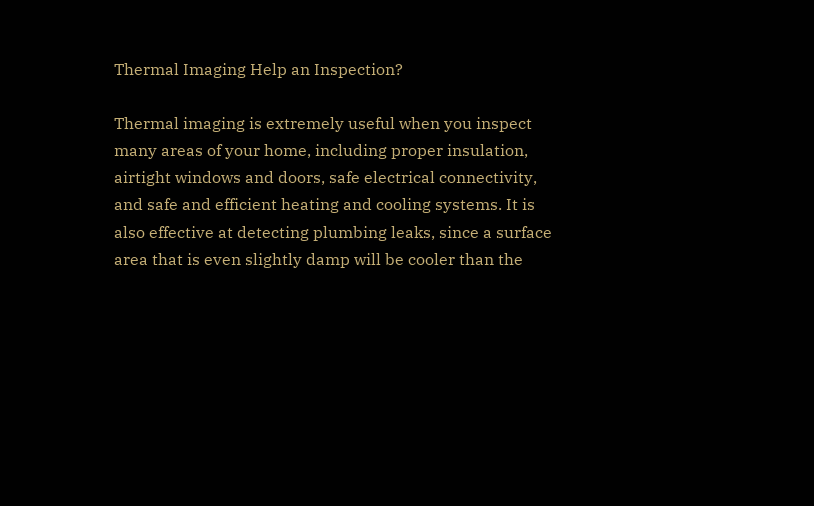Thermal Imaging Help an Inspection?

Thermal imaging is extremely useful when you inspect many areas of your home, including proper insulation, airtight windows and doors, safe electrical connectivity, and safe and efficient heating and cooling systems. It is also effective at detecting plumbing leaks, since a surface area that is even slightly damp will be cooler than the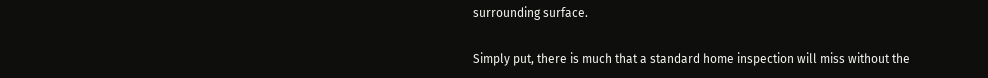surrounding surface.

Simply put, there is much that a standard home inspection will miss without the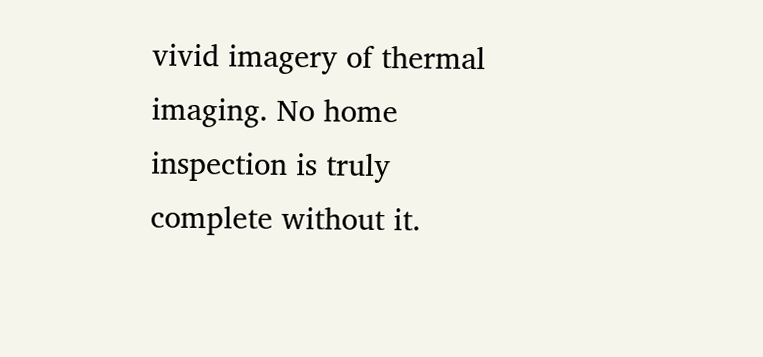vivid imagery of thermal imaging. No home inspection is truly complete without it.